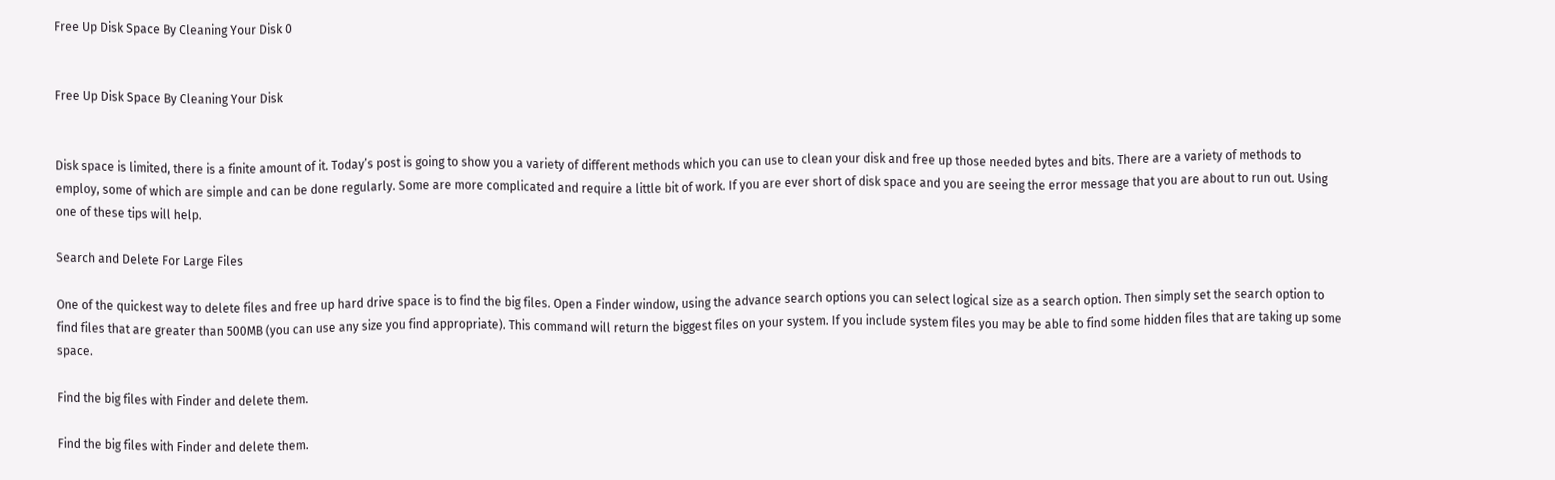Free Up Disk Space By Cleaning Your Disk 0


Free Up Disk Space By Cleaning Your Disk


Disk space is limited, there is a finite amount of it. Today’s post is going to show you a variety of different methods which you can use to clean your disk and free up those needed bytes and bits. There are a variety of methods to employ, some of which are simple and can be done regularly. Some are more complicated and require a little bit of work. If you are ever short of disk space and you are seeing the error message that you are about to run out. Using one of these tips will help.

Search and Delete For Large Files

One of the quickest way to delete files and free up hard drive space is to find the big files. Open a Finder window, using the advance search options you can select logical size as a search option. Then simply set the search option to find files that are greater than 500MB (you can use any size you find appropriate). This command will return the biggest files on your system. If you include system files you may be able to find some hidden files that are taking up some space.

Find the big files with Finder and delete them.

Find the big files with Finder and delete them.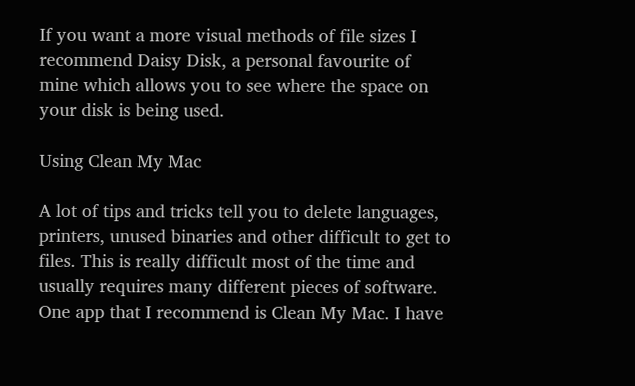If you want a more visual methods of file sizes I recommend Daisy Disk, a personal favourite of mine which allows you to see where the space on your disk is being used.

Using Clean My Mac

A lot of tips and tricks tell you to delete languages, printers, unused binaries and other difficult to get to files. This is really difficult most of the time and usually requires many different pieces of software. One app that I recommend is Clean My Mac. I have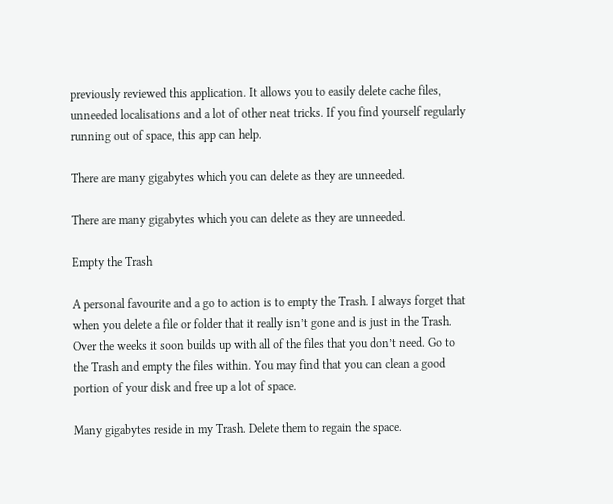previously reviewed this application. It allows you to easily delete cache files, unneeded localisations and a lot of other neat tricks. If you find yourself regularly running out of space, this app can help.

There are many gigabytes which you can delete as they are unneeded.

There are many gigabytes which you can delete as they are unneeded.

Empty the Trash

A personal favourite and a go to action is to empty the Trash. I always forget that when you delete a file or folder that it really isn’t gone and is just in the Trash. Over the weeks it soon builds up with all of the files that you don’t need. Go to the Trash and empty the files within. You may find that you can clean a good portion of your disk and free up a lot of space.

Many gigabytes reside in my Trash. Delete them to regain the space.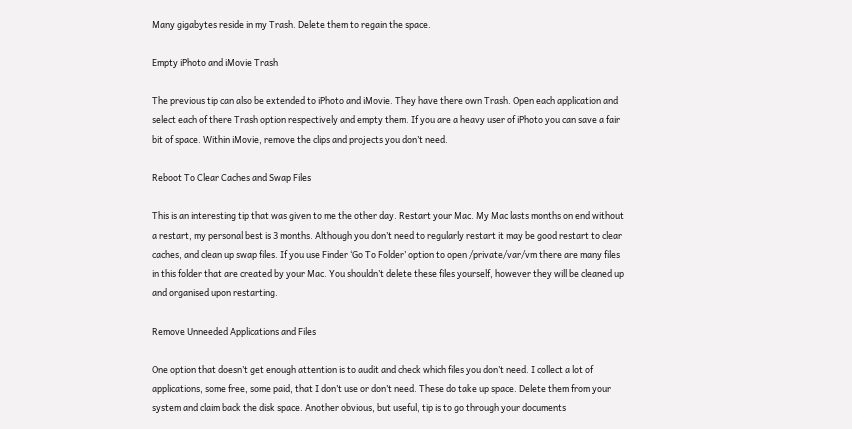Many gigabytes reside in my Trash. Delete them to regain the space.

Empty iPhoto and iMovie Trash

The previous tip can also be extended to iPhoto and iMovie. They have there own Trash. Open each application and select each of there Trash option respectively and empty them. If you are a heavy user of iPhoto you can save a fair bit of space. Within iMovie, remove the clips and projects you don’t need.

Reboot To Clear Caches and Swap Files

This is an interesting tip that was given to me the other day. Restart your Mac. My Mac lasts months on end without a restart, my personal best is 3 months. Although you don’t need to regularly restart it may be good restart to clear caches, and clean up swap files. If you use Finder ‘Go To Folder’ option to open /private/var/vm there are many files in this folder that are created by your Mac. You shouldn’t delete these files yourself, however they will be cleaned up and organised upon restarting.

Remove Unneeded Applications and Files

One option that doesn’t get enough attention is to audit and check which files you don’t need. I collect a lot of applications, some free, some paid, that I don’t use or don’t need. These do take up space. Delete them from your system and claim back the disk space. Another obvious, but useful, tip is to go through your documents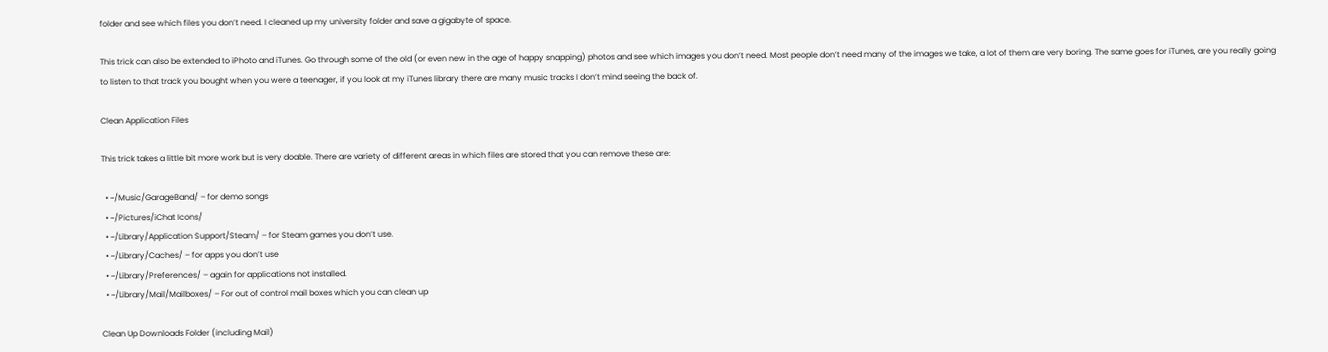folder and see which files you don’t need. I cleaned up my university folder and save a gigabyte of space.

This trick can also be extended to iPhoto and iTunes. Go through some of the old (or even new in the age of happy snapping) photos and see which images you don’t need. Most people don’t need many of the images we take, a lot of them are very boring. The same goes for iTunes, are you really going to listen to that track you bought when you were a teenager, if you look at my iTunes library there are many music tracks I don’t mind seeing the back of.

Clean Application Files

This trick takes a little bit more work but is very doable. There are variety of different areas in which files are stored that you can remove these are:

  • ~/Music/GarageBand/ – for demo songs
  • ~/Pictures/iChat Icons/
  • ~/Library/Application Support/Steam/ – for Steam games you don’t use.
  • ~/Library/Caches/ – for apps you don’t use
  • ~/Library/Preferences/ – again for applications not installed.
  • ~/Library/Mail/Mailboxes/ – For out of control mail boxes which you can clean up

Clean Up Downloads Folder (including Mail)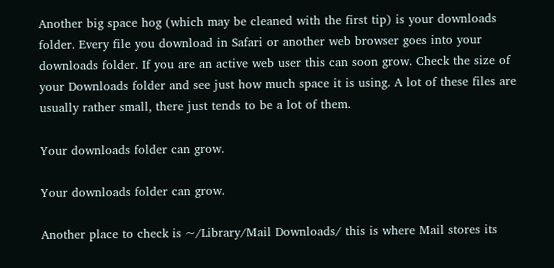Another big space hog (which may be cleaned with the first tip) is your downloads folder. Every file you download in Safari or another web browser goes into your downloads folder. If you are an active web user this can soon grow. Check the size of your Downloads folder and see just how much space it is using. A lot of these files are usually rather small, there just tends to be a lot of them.

Your downloads folder can grow.

Your downloads folder can grow.

Another place to check is ~/Library/Mail Downloads/ this is where Mail stores its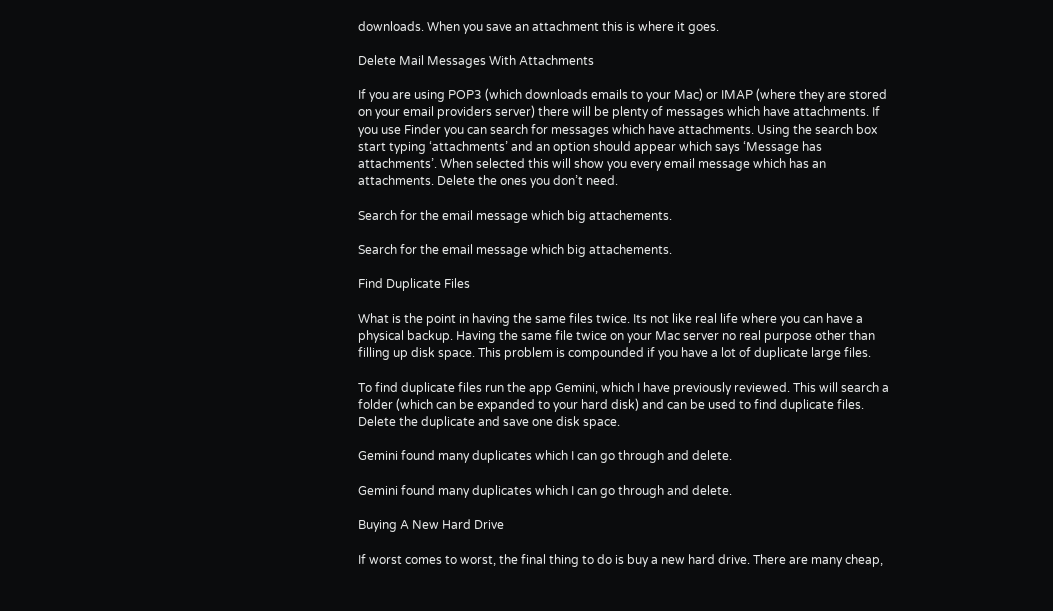downloads. When you save an attachment this is where it goes.

Delete Mail Messages With Attachments

If you are using POP3 (which downloads emails to your Mac) or IMAP (where they are stored on your email providers server) there will be plenty of messages which have attachments. If you use Finder you can search for messages which have attachments. Using the search box start typing ‘attachments’ and an option should appear which says ‘Message has attachments’. When selected this will show you every email message which has an attachments. Delete the ones you don’t need.

Search for the email message which big attachements.

Search for the email message which big attachements.

Find Duplicate Files

What is the point in having the same files twice. Its not like real life where you can have a physical backup. Having the same file twice on your Mac server no real purpose other than filling up disk space. This problem is compounded if you have a lot of duplicate large files.

To find duplicate files run the app Gemini, which I have previously reviewed. This will search a folder (which can be expanded to your hard disk) and can be used to find duplicate files. Delete the duplicate and save one disk space.

Gemini found many duplicates which I can go through and delete.

Gemini found many duplicates which I can go through and delete.

Buying A New Hard Drive

If worst comes to worst, the final thing to do is buy a new hard drive. There are many cheap,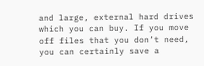and large, external hard drives which you can buy. If you move off files that you don’t need, you can certainly save a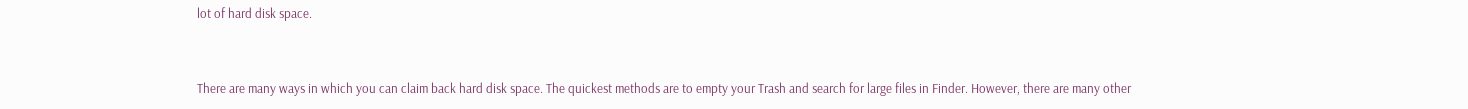lot of hard disk space.


There are many ways in which you can claim back hard disk space. The quickest methods are to empty your Trash and search for large files in Finder. However, there are many other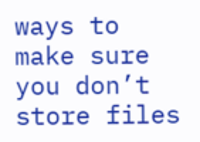ways to make sure you don’t store files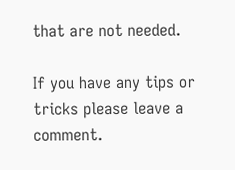that are not needed.

If you have any tips or tricks please leave a comment.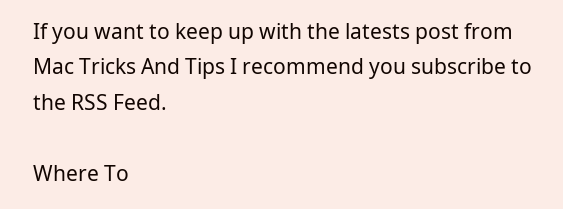If you want to keep up with the latests post from Mac Tricks And Tips I recommend you subscribe to the RSS Feed.

Where To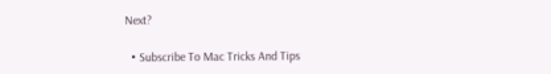Next?

  • Subscribe To Mac Tricks And Tips